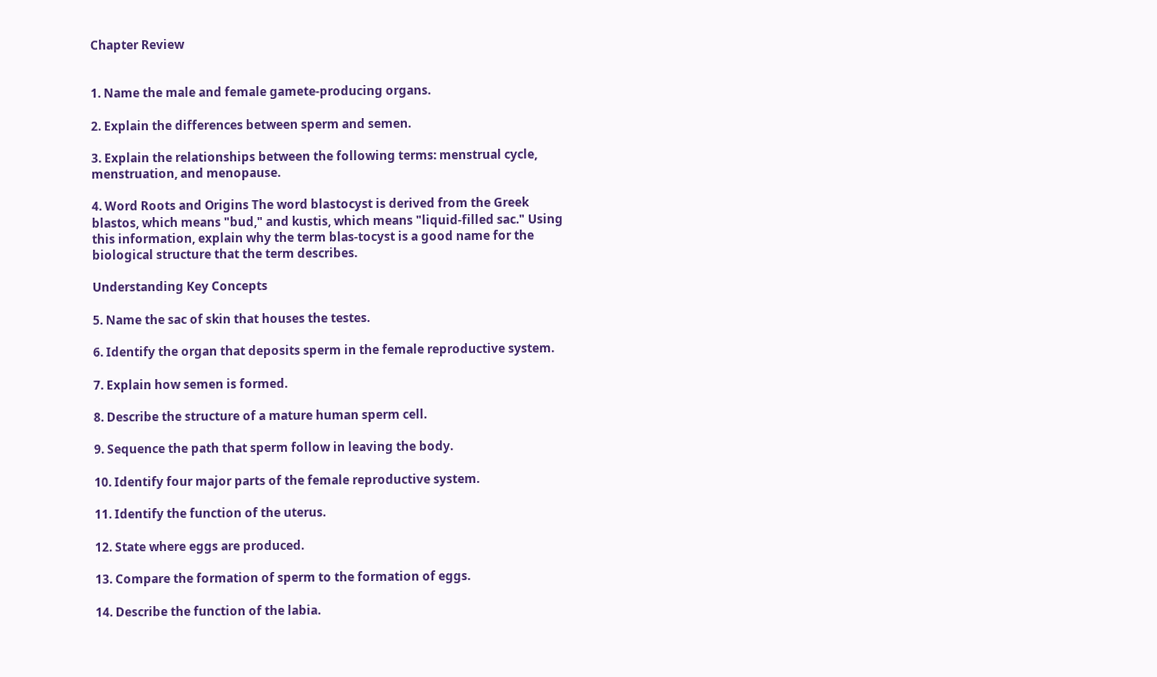Chapter Review


1. Name the male and female gamete-producing organs.

2. Explain the differences between sperm and semen.

3. Explain the relationships between the following terms: menstrual cycle, menstruation, and menopause.

4. Word Roots and Origins The word blastocyst is derived from the Greek blastos, which means "bud," and kustis, which means "liquid-filled sac." Using this information, explain why the term blas-tocyst is a good name for the biological structure that the term describes.

Understanding Key Concepts

5. Name the sac of skin that houses the testes.

6. Identify the organ that deposits sperm in the female reproductive system.

7. Explain how semen is formed.

8. Describe the structure of a mature human sperm cell.

9. Sequence the path that sperm follow in leaving the body.

10. Identify four major parts of the female reproductive system.

11. Identify the function of the uterus.

12. State where eggs are produced.

13. Compare the formation of sperm to the formation of eggs.

14. Describe the function of the labia.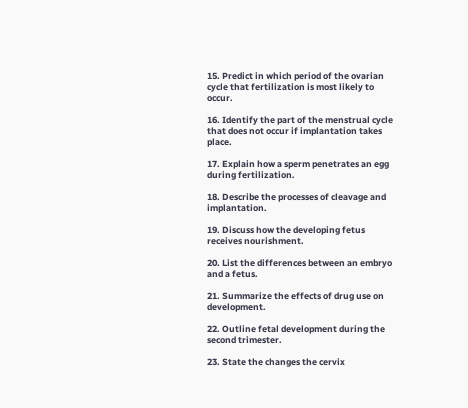15. Predict in which period of the ovarian cycle that fertilization is most likely to occur.

16. Identify the part of the menstrual cycle that does not occur if implantation takes place.

17. Explain how a sperm penetrates an egg during fertilization.

18. Describe the processes of cleavage and implantation.

19. Discuss how the developing fetus receives nourishment.

20. List the differences between an embryo and a fetus.

21. Summarize the effects of drug use on development.

22. Outline fetal development during the second trimester.

23. State the changes the cervix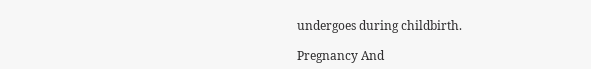undergoes during childbirth.

Pregnancy And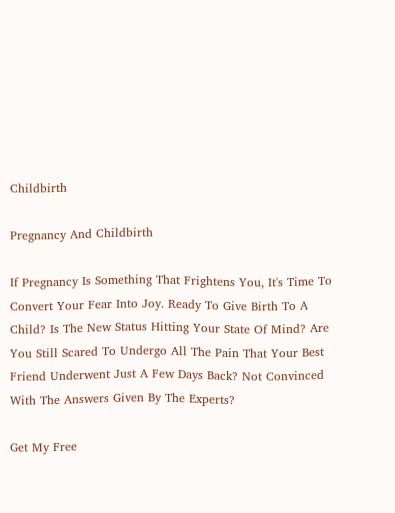Childbirth

Pregnancy And Childbirth

If Pregnancy Is Something That Frightens You, It's Time To Convert Your Fear Into Joy. Ready To Give Birth To A Child? Is The New Status Hitting Your State Of Mind? Are You Still Scared To Undergo All The Pain That Your Best Friend Underwent Just A Few Days Back? Not Convinced With The Answers Given By The Experts?

Get My Free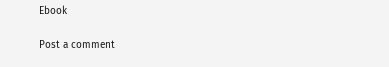Ebook

Post a comment